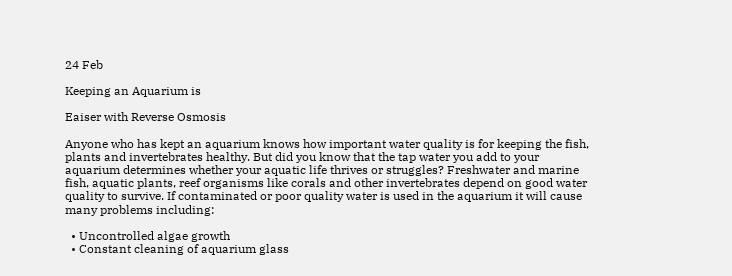24 Feb

Keeping an Aquarium is

Eaiser with Reverse Osmosis

Anyone who has kept an aquarium knows how important water quality is for keeping the fish, plants and invertebrates healthy. But did you know that the tap water you add to your aquarium determines whether your aquatic life thrives or struggles? Freshwater and marine fish, aquatic plants, reef organisms like corals and other invertebrates depend on good water quality to survive. If contaminated or poor quality water is used in the aquarium it will cause many problems including:

  • Uncontrolled algae growth
  • Constant cleaning of aquarium glass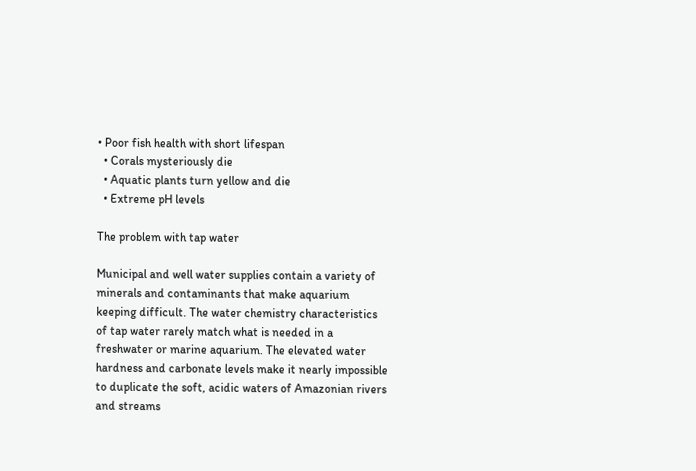• Poor fish health with short lifespan
  • Corals mysteriously die
  • Aquatic plants turn yellow and die
  • Extreme pH levels

The problem with tap water

Municipal and well water supplies contain a variety of minerals and contaminants that make aquarium keeping difficult. The water chemistry characteristics of tap water rarely match what is needed in a freshwater or marine aquarium. The elevated water hardness and carbonate levels make it nearly impossible to duplicate the soft, acidic waters of Amazonian rivers and streams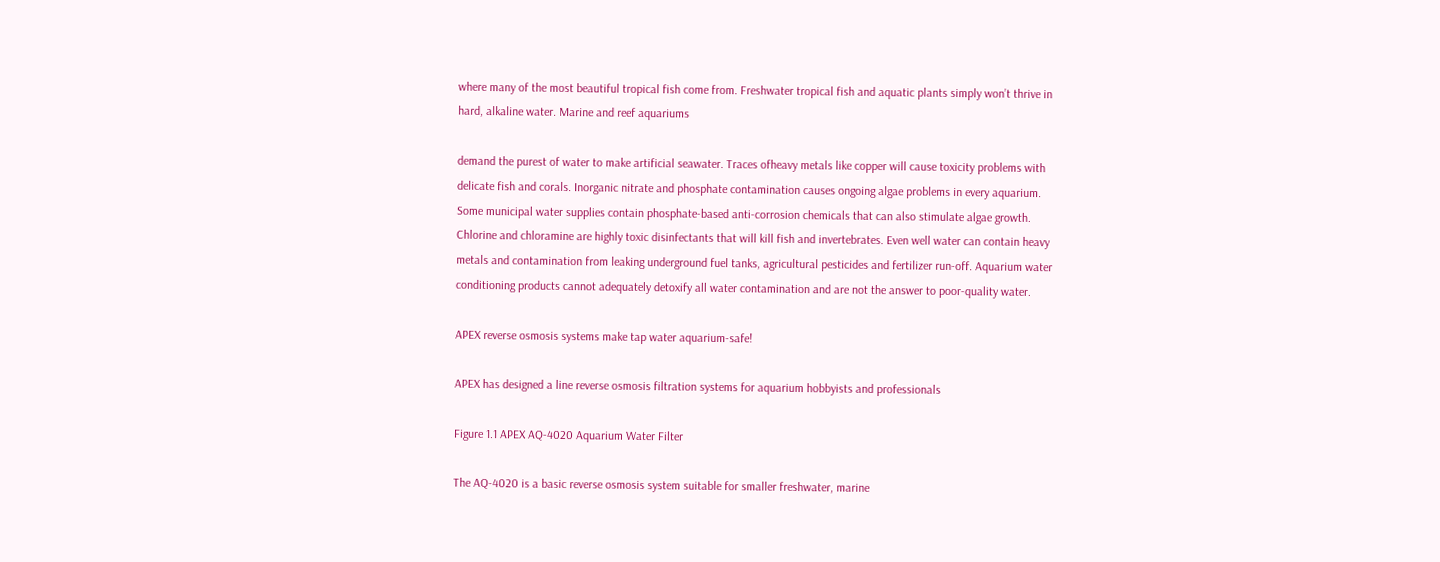where many of the most beautiful tropical fish come from. Freshwater tropical fish and aquatic plants simply won’t thrive in hard, alkaline water. Marine and reef aquariums

demand the purest of water to make artificial seawater. Traces ofheavy metals like copper will cause toxicity problems with delicate fish and corals. Inorganic nitrate and phosphate contamination causes ongoing algae problems in every aquarium. Some municipal water supplies contain phosphate-based anti-corrosion chemicals that can also stimulate algae growth. Chlorine and chloramine are highly toxic disinfectants that will kill fish and invertebrates. Even well water can contain heavy metals and contamination from leaking underground fuel tanks, agricultural pesticides and fertilizer run-off. Aquarium water conditioning products cannot adequately detoxify all water contamination and are not the answer to poor-quality water.

APEX reverse osmosis systems make tap water aquarium-safe!

APEX has designed a line reverse osmosis filtration systems for aquarium hobbyists and professionals

Figure 1.1 APEX AQ-4020 Aquarium Water Filter

The AQ-4020 is a basic reverse osmosis system suitable for smaller freshwater, marine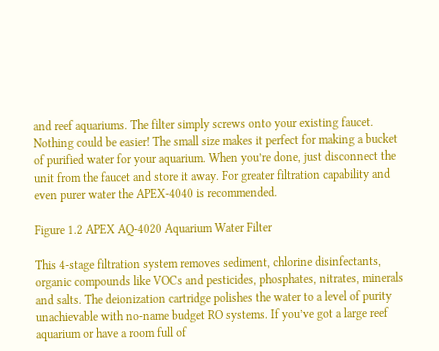and reef aquariums. The filter simply screws onto your existing faucet. Nothing could be easier! The small size makes it perfect for making a bucket of purified water for your aquarium. When you’re done, just disconnect the unit from the faucet and store it away. For greater filtration capability and even purer water the APEX-4040 is recommended.

Figure 1.2 APEX AQ-4020 Aquarium Water Filter

This 4-stage filtration system removes sediment, chlorine disinfectants, organic compounds like VOCs and pesticides, phosphates, nitrates, minerals and salts. The deionization cartridge polishes the water to a level of purity unachievable with no-name budget RO systems. If you’ve got a large reef aquarium or have a room full of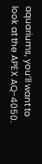aquariums, you’ll want to look at the APEX AQ-4050.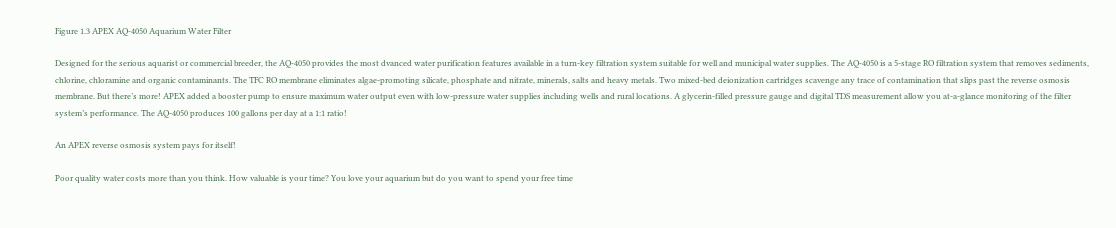Figure 1.3 APEX AQ-4050 Aquarium Water Filter

Designed for the serious aquarist or commercial breeder, the AQ-4050 provides the most dvanced water purification features available in a turn-key filtration system suitable for well and municipal water supplies. The AQ-4050 is a 5-stage RO filtration system that removes sediments, chlorine, chloramine and organic contaminants. The TFC RO membrane eliminates algae-promoting silicate, phosphate and nitrate, minerals, salts and heavy metals. Two mixed-bed deionization cartridges scavenge any trace of contamination that slips past the reverse osmosis membrane. But there’s more! APEX added a booster pump to ensure maximum water output even with low-pressure water supplies including wells and rural locations. A glycerin-filled pressure gauge and digital TDS measurement allow you at-a-glance monitoring of the filter system’s performance. The AQ-4050 produces 100 gallons per day at a 1:1 ratio!

An APEX reverse osmosis system pays for itself!

Poor quality water costs more than you think. How valuable is your time? You love your aquarium but do you want to spend your free time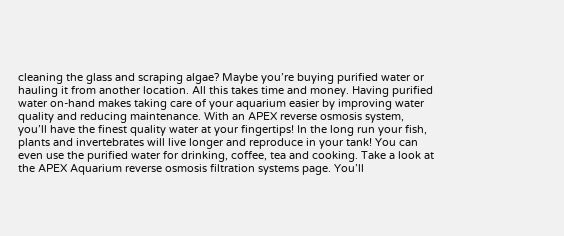cleaning the glass and scraping algae? Maybe you’re buying purified water or hauling it from another location. All this takes time and money. Having purified water on-hand makes taking care of your aquarium easier by improving water quality and reducing maintenance. With an APEX reverse osmosis system, you’ll have the finest quality water at your fingertips! In the long run your fish, plants and invertebrates will live longer and reproduce in your tank! You can even use the purified water for drinking, coffee, tea and cooking. Take a look at the APEX Aquarium reverse osmosis filtration systems page. You’ll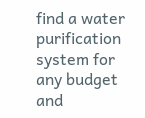find a water purification system for any budget and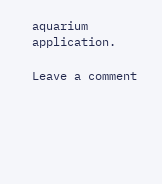aquarium application.

Leave a comment